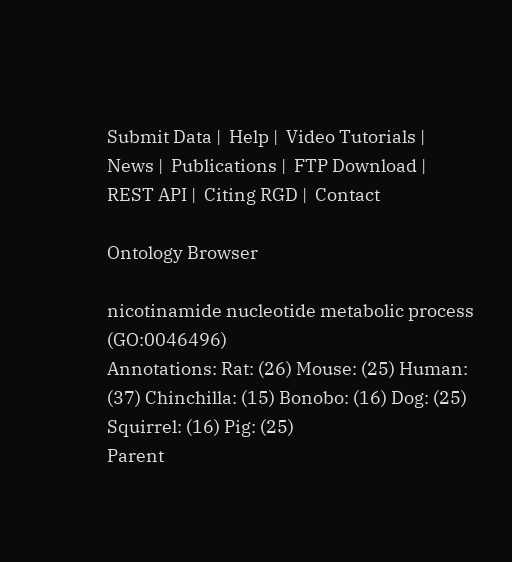Submit Data |  Help |  Video Tutorials |  News |  Publications |  FTP Download |  REST API |  Citing RGD |  Contact

Ontology Browser

nicotinamide nucleotide metabolic process (GO:0046496)
Annotations: Rat: (26) Mouse: (25) Human: (37) Chinchilla: (15) Bonobo: (16) Dog: (25) Squirrel: (16) Pig: (25)
Parent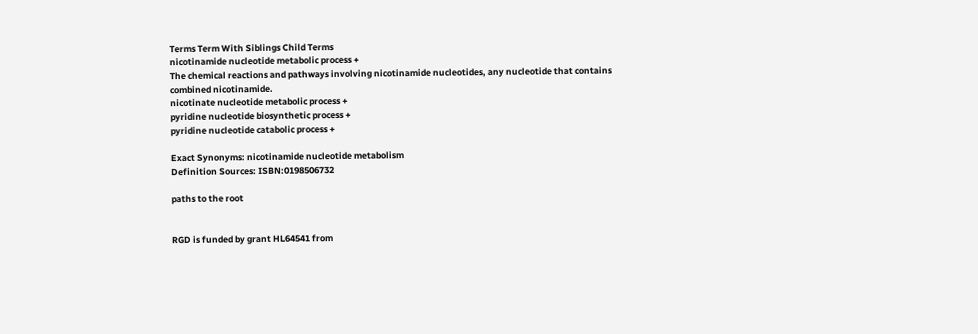Terms Term With Siblings Child Terms
nicotinamide nucleotide metabolic process +
The chemical reactions and pathways involving nicotinamide nucleotides, any nucleotide that contains combined nicotinamide.
nicotinate nucleotide metabolic process +
pyridine nucleotide biosynthetic process +
pyridine nucleotide catabolic process +

Exact Synonyms: nicotinamide nucleotide metabolism
Definition Sources: ISBN:0198506732

paths to the root


RGD is funded by grant HL64541 from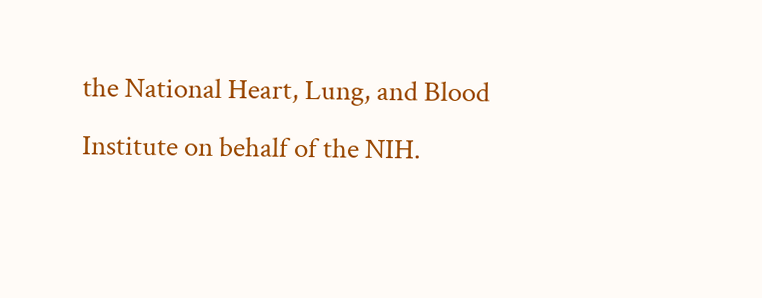the National Heart, Lung, and Blood Institute on behalf of the NIH.